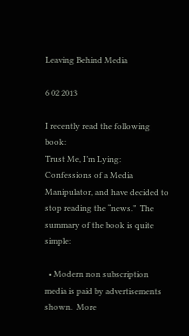Leaving Behind Media

6 02 2013

I recently read the following book:
Trust Me, I’m Lying: Confessions of a Media Manipulator, and have decided to stop reading the “news.”  The summary of the book is quite simple:

  • Modern non subscription media is paid by advertisements shown.  More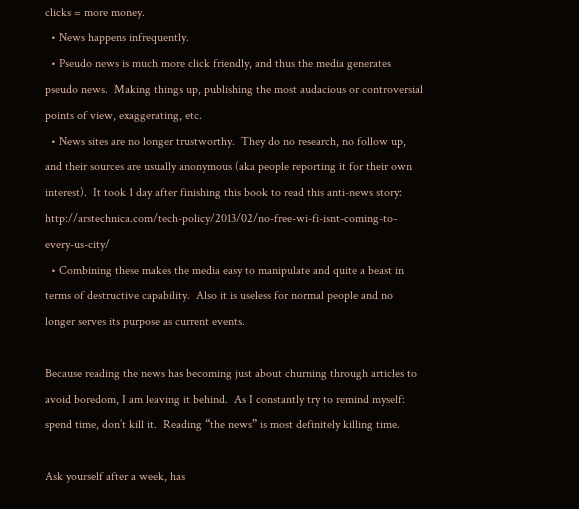clicks = more money.
  • News happens infrequently.
  • Pseudo news is much more click friendly, and thus the media generates pseudo news.  Making things up, publishing the most audacious or controversial points of view, exaggerating, etc.
  • News sites are no longer trustworthy.  They do no research, no follow up, and their sources are usually anonymous (aka people reporting it for their own interest).  It took 1 day after finishing this book to read this anti-news story: http://arstechnica.com/tech-policy/2013/02/no-free-wi-fi-isnt-coming-to-every-us-city/
  • Combining these makes the media easy to manipulate and quite a beast in terms of destructive capability.  Also it is useless for normal people and no longer serves its purpose as current events.

Because reading the news has becoming just about churning through articles to avoid boredom, I am leaving it behind.  As I constantly try to remind myself: spend time, don’t kill it.  Reading “the news” is most definitely killing time.

Ask yourself after a week, has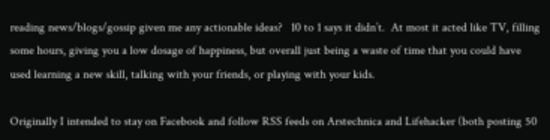reading news/blogs/gossip given me any actionable ideas?   10 to 1 says it didn’t.  At most it acted like TV, filling some hours, giving you a low dosage of happiness, but overall just being a waste of time that you could have used learning a new skill, talking with your friends, or playing with your kids.

Originally I intended to stay on Facebook and follow RSS feeds on Arstechnica and Lifehacker (both posting 50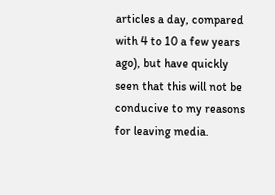articles a day, compared with 4 to 10 a few years ago), but have quickly seen that this will not be conducive to my reasons for leaving media.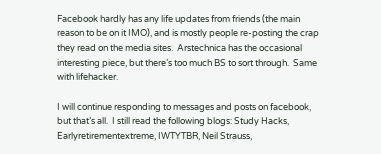Facebook hardly has any life updates from friends (the main reason to be on it IMO), and is mostly people re-posting the crap they read on the media sites.  Arstechnica has the occasional interesting piece, but there’s too much BS to sort through.  Same with lifehacker.

I will continue responding to messages and posts on facebook, but that’s all.  I still read the following blogs: Study Hacks, Earlyretirementextreme, IWTYTBR, Neil Strauss,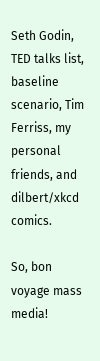Seth Godin, TED talks list, baseline scenario, Tim Ferriss, my personal friends, and dilbert/xkcd comics.

So, bon voyage mass media!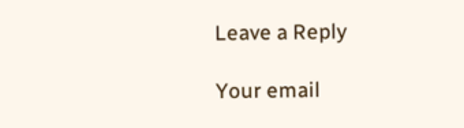Leave a Reply

Your email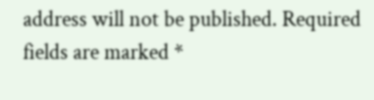address will not be published. Required fields are marked *